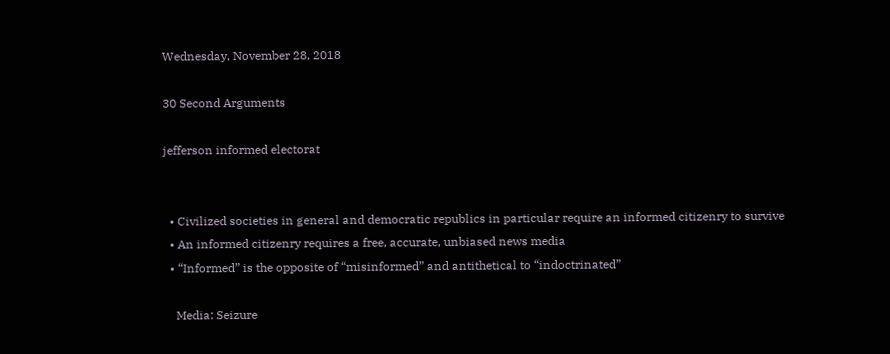Wednesday, November 28, 2018

30 Second Arguments

jefferson informed electorat


  • Civilized societies in general and democratic republics in particular require an informed citizenry to survive
  • An informed citizenry requires a free, accurate, unbiased news media
  • “Informed” is the opposite of “misinformed” and antithetical to “indoctrinated”

    Media: Seizure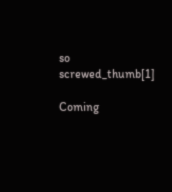so screwed_thumb[1]

Coming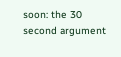soon: the 30 second argument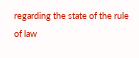regarding the state of the rule of law